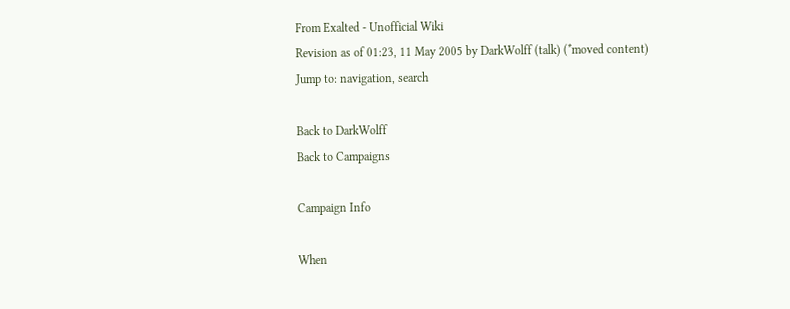From Exalted - Unofficial Wiki
Revision as of 01:23, 11 May 2005 by DarkWolff (talk) (*moved content)
Jump to: navigation, search

Back to DarkWolff
Back to Campaigns

Campaign Info

When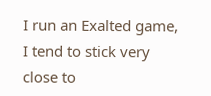I run an Exalted game, I tend to stick very close to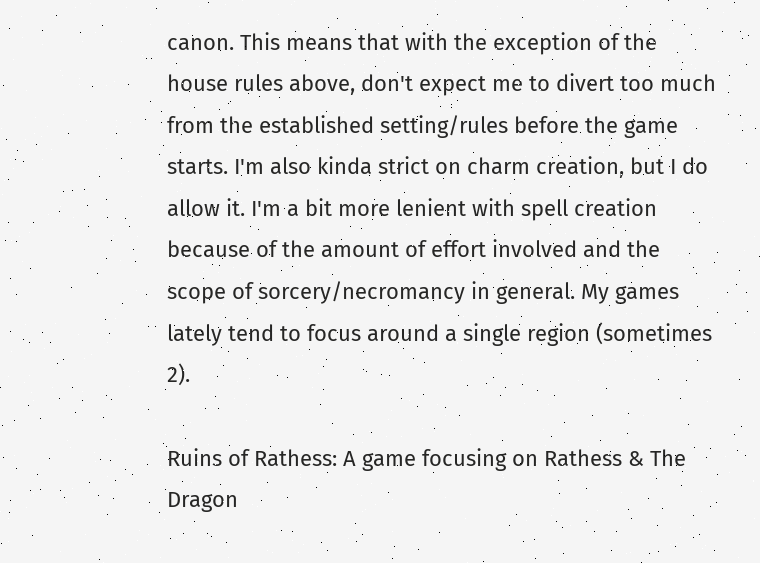canon. This means that with the exception of the house rules above, don't expect me to divert too much from the established setting/rules before the game starts. I'm also kinda strict on charm creation, but I do allow it. I'm a bit more lenient with spell creation because of the amount of effort involved and the scope of sorcery/necromancy in general. My games lately tend to focus around a single region (sometimes 2).

Ruins of Rathess: A game focusing on Rathess & The Dragon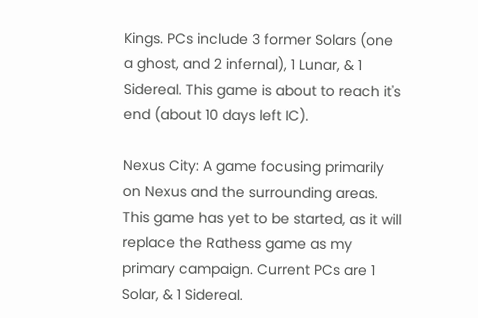Kings. PCs include 3 former Solars (one a ghost, and 2 infernal), 1 Lunar, & 1 Sidereal. This game is about to reach it's end (about 10 days left IC).

Nexus City: A game focusing primarily on Nexus and the surrounding areas. This game has yet to be started, as it will replace the Rathess game as my primary campaign. Current PCs are 1 Solar, & 1 Sidereal.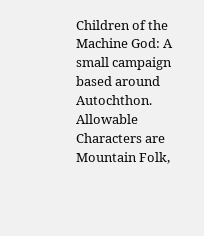Children of the Machine God: A small campaign based around Autochthon. Allowable Characters are Mountain Folk,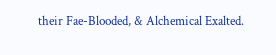their Fae-Blooded, & Alchemical Exalted.